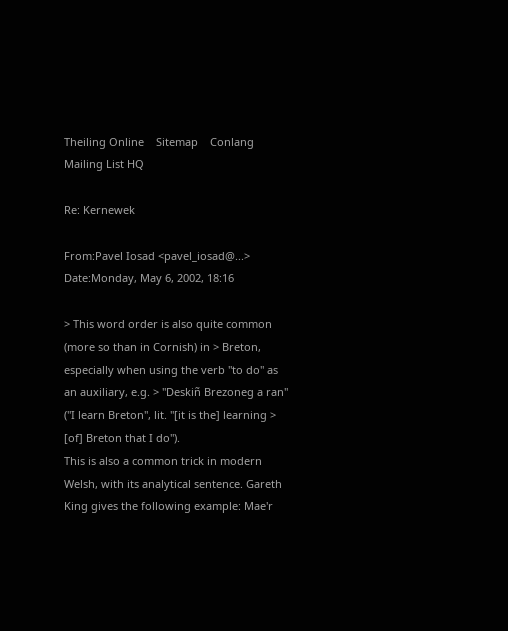Theiling Online    Sitemap    Conlang Mailing List HQ

Re: Kernewek

From:Pavel Iosad <pavel_iosad@...>
Date:Monday, May 6, 2002, 18:16

> This word order is also quite common (more so than in Cornish) in > Breton, especially when using the verb "to do" as an auxiliary, e.g. > "Deskiñ Brezoneg a ran" ("I learn Breton", lit. "[it is the] learning > [of] Breton that I do").
This is also a common trick in modern Welsh, with its analytical sentence. Gareth King gives the following example: Mae'r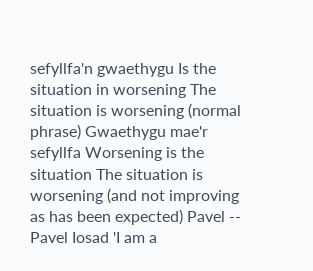sefyllfa'n gwaethygu Is the situation in worsening The situation is worsening (normal phrase) Gwaethygu mae'r sefyllfa Worsening is the situation The situation is worsening (and not improving as has been expected) Pavel -- Pavel Iosad 'I am a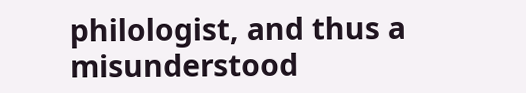philologist, and thus a misunderstood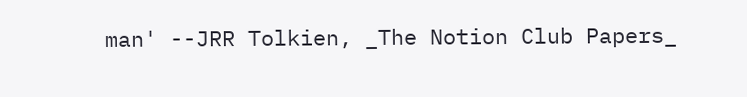man' --JRR Tolkien, _The Notion Club Papers_